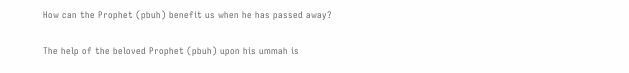How can the Prophet (pbuh) benefit us when he has passed away?


The help of the beloved Prophet (pbuh) upon his ummah is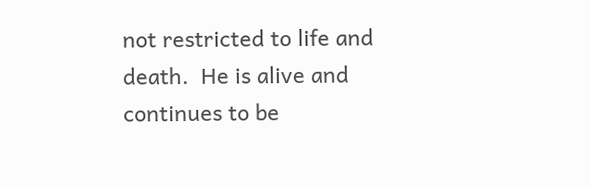not restricted to life and death.  He is alive and continues to be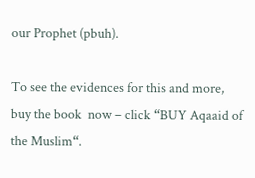our Prophet (pbuh).

To see the evidences for this and more, buy the book  now – click “BUY Aqaaid of the Muslim“.